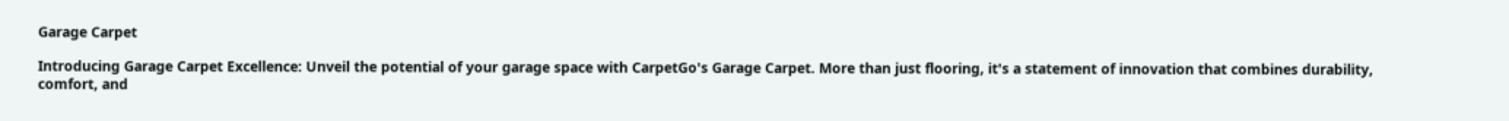Garage Carpet

Introducing Garage Carpet Excellence: Unveil the potential of your garage space with CarpetGo's Garage Carpet. More than just flooring, it's a statement of innovation that combines durability, comfort, and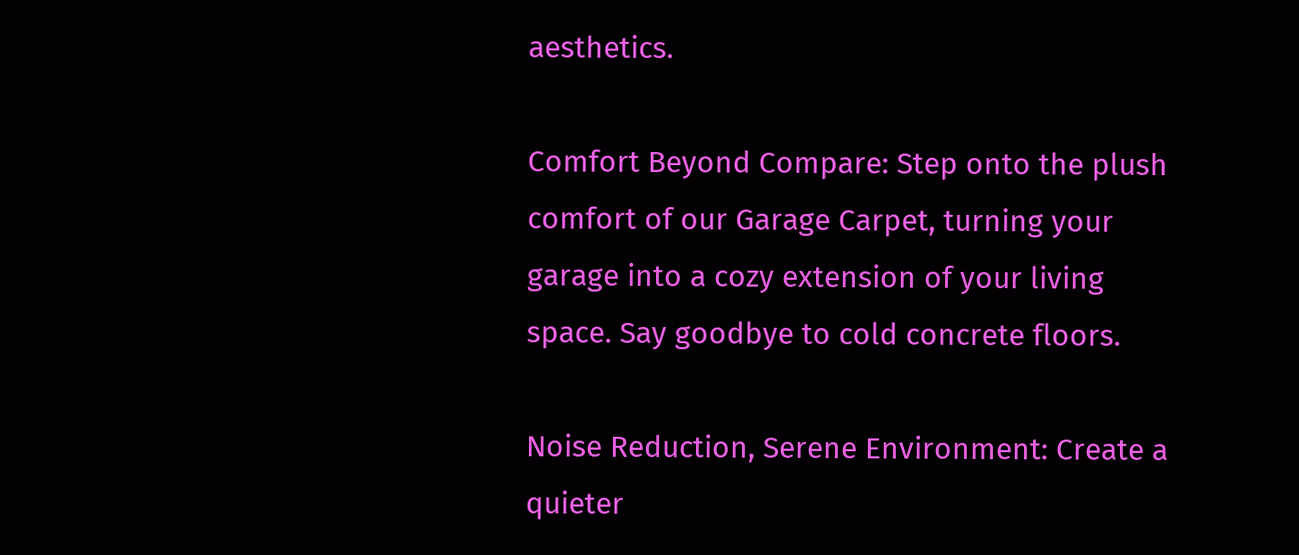aesthetics.

Comfort Beyond Compare: Step onto the plush comfort of our Garage Carpet, turning your garage into a cozy extension of your living space. Say goodbye to cold concrete floors.

Noise Reduction, Serene Environment: Create a quieter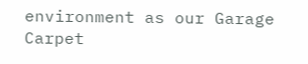environment as our Garage Carpet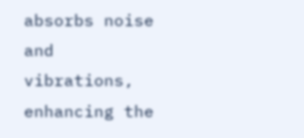absorbs noise and vibrations, enhancing the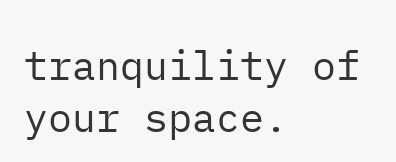tranquility of your space.